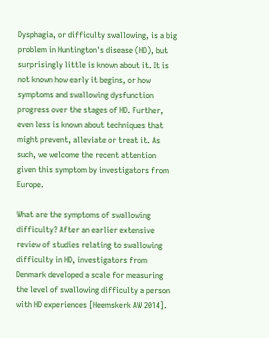Dysphagia, or difficulty swallowing, is a big problem in Huntington's disease (HD), but surprisingly little is known about it. It is not known how early it begins, or how symptoms and swallowing dysfunction progress over the stages of HD. Further, even less is known about techniques that might prevent, alleviate or treat it. As such, we welcome the recent attention given this symptom by investigators from Europe.

What are the symptoms of swallowing difficulty? After an earlier extensive review of studies relating to swallowing difficulty in HD, investigators from Denmark developed a scale for measuring the level of swallowing difficulty a person with HD experiences [Heemskerk AW 2014].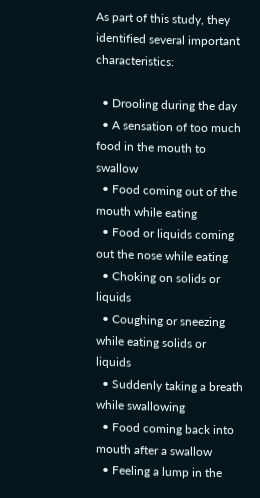As part of this study, they identified several important characteristics:

  • Drooling during the day
  • A sensation of too much food in the mouth to swallow
  • Food coming out of the mouth while eating
  • Food or liquids coming out the nose while eating
  • Choking on solids or liquids
  • Coughing or sneezing while eating solids or liquids
  • Suddenly taking a breath while swallowing
  • Food coming back into mouth after a swallow
  • Feeling a lump in the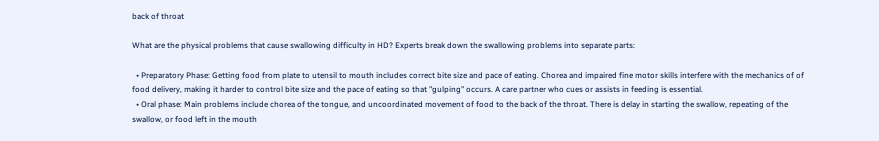back of throat

What are the physical problems that cause swallowing difficulty in HD? Experts break down the swallowing problems into separate parts:

  • Preparatory Phase: Getting food from plate to utensil to mouth includes correct bite size and pace of eating. Chorea and impaired fine motor skills interfere with the mechanics of of food delivery, making it harder to control bite size and the pace of eating so that "gulping" occurs. A care partner who cues or assists in feeding is essential.
  • Oral phase: Main problems include chorea of the tongue, and uncoordinated movement of food to the back of the throat. There is delay in starting the swallow, repeating of the swallow, or food left in the mouth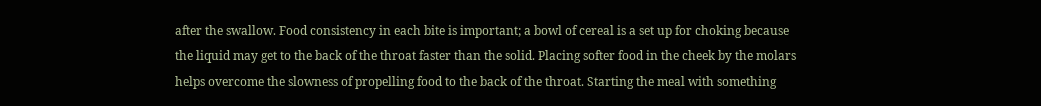after the swallow. Food consistency in each bite is important; a bowl of cereal is a set up for choking because the liquid may get to the back of the throat faster than the solid. Placing softer food in the cheek by the molars helps overcome the slowness of propelling food to the back of the throat. Starting the meal with something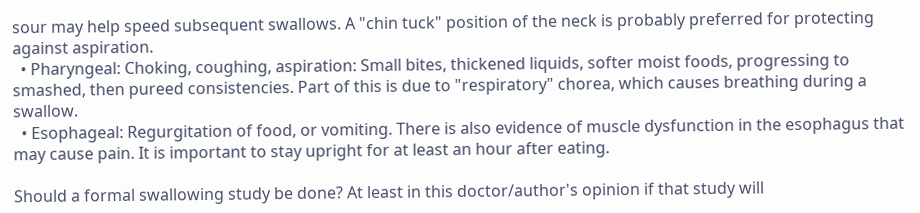sour may help speed subsequent swallows. A "chin tuck" position of the neck is probably preferred for protecting against aspiration.
  • Pharyngeal: Choking, coughing, aspiration: Small bites, thickened liquids, softer moist foods, progressing to smashed, then pureed consistencies. Part of this is due to "respiratory" chorea, which causes breathing during a swallow.
  • Esophageal: Regurgitation of food, or vomiting. There is also evidence of muscle dysfunction in the esophagus that may cause pain. It is important to stay upright for at least an hour after eating.

Should a formal swallowing study be done? At least in this doctor/author's opinion if that study will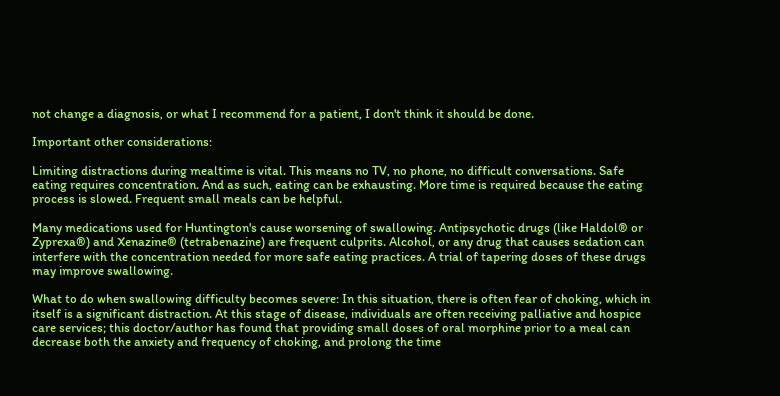not change a diagnosis, or what I recommend for a patient, I don't think it should be done.

Important other considerations:

Limiting distractions during mealtime is vital. This means no TV, no phone, no difficult conversations. Safe eating requires concentration. And as such, eating can be exhausting. More time is required because the eating process is slowed. Frequent small meals can be helpful.

Many medications used for Huntington's cause worsening of swallowing. Antipsychotic drugs (like Haldol® or Zyprexa®) and Xenazine® (tetrabenazine) are frequent culprits. Alcohol, or any drug that causes sedation can interfere with the concentration needed for more safe eating practices. A trial of tapering doses of these drugs may improve swallowing.

What to do when swallowing difficulty becomes severe: In this situation, there is often fear of choking, which in itself is a significant distraction. At this stage of disease, individuals are often receiving palliative and hospice care services; this doctor/author has found that providing small doses of oral morphine prior to a meal can decrease both the anxiety and frequency of choking, and prolong the time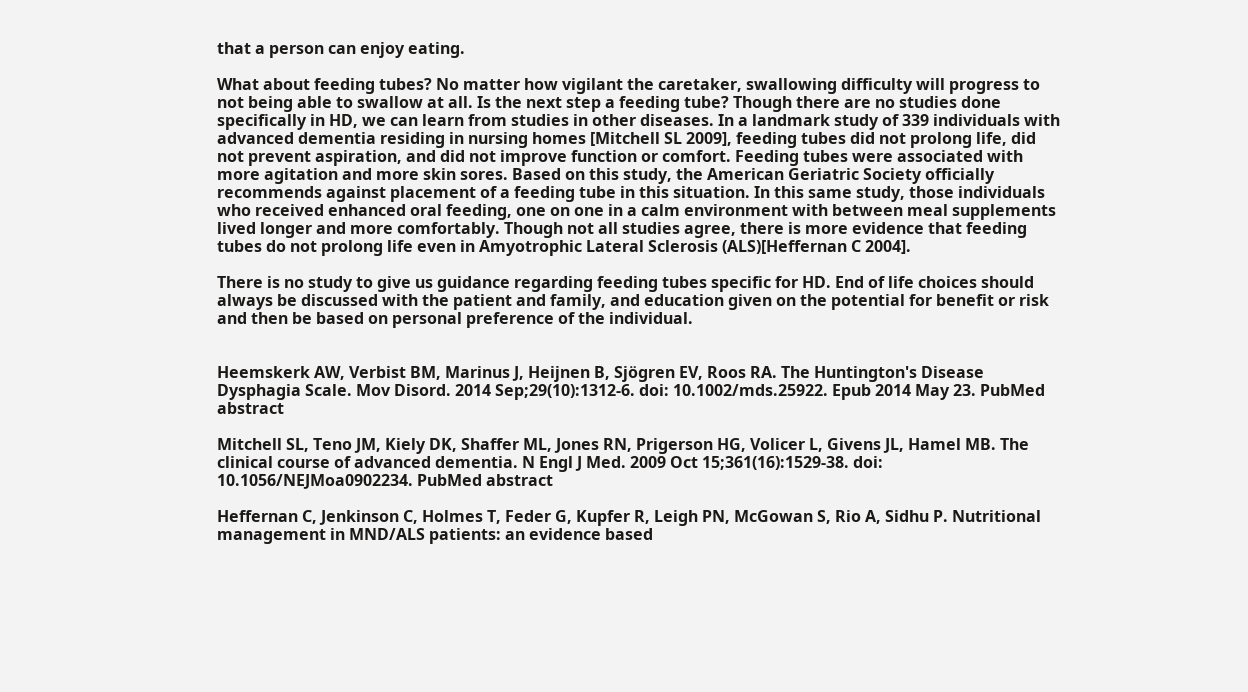that a person can enjoy eating.

What about feeding tubes? No matter how vigilant the caretaker, swallowing difficulty will progress to not being able to swallow at all. Is the next step a feeding tube? Though there are no studies done specifically in HD, we can learn from studies in other diseases. In a landmark study of 339 individuals with advanced dementia residing in nursing homes [Mitchell SL 2009], feeding tubes did not prolong life, did not prevent aspiration, and did not improve function or comfort. Feeding tubes were associated with more agitation and more skin sores. Based on this study, the American Geriatric Society officially recommends against placement of a feeding tube in this situation. In this same study, those individuals who received enhanced oral feeding, one on one in a calm environment with between meal supplements lived longer and more comfortably. Though not all studies agree, there is more evidence that feeding tubes do not prolong life even in Amyotrophic Lateral Sclerosis (ALS)[Heffernan C 2004].

There is no study to give us guidance regarding feeding tubes specific for HD. End of life choices should always be discussed with the patient and family, and education given on the potential for benefit or risk and then be based on personal preference of the individual.


Heemskerk AW, Verbist BM, Marinus J, Heijnen B, Sjögren EV, Roos RA. The Huntington's Disease Dysphagia Scale. Mov Disord. 2014 Sep;29(10):1312-6. doi: 10.1002/mds.25922. Epub 2014 May 23. PubMed abstract

Mitchell SL, Teno JM, Kiely DK, Shaffer ML, Jones RN, Prigerson HG, Volicer L, Givens JL, Hamel MB. The clinical course of advanced dementia. N Engl J Med. 2009 Oct 15;361(16):1529-38. doi: 10.1056/NEJMoa0902234. PubMed abstract

Heffernan C, Jenkinson C, Holmes T, Feder G, Kupfer R, Leigh PN, McGowan S, Rio A, Sidhu P. Nutritional management in MND/ALS patients: an evidence based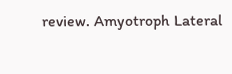review. Amyotroph Lateral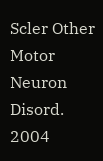Scler Other Motor Neuron Disord. 2004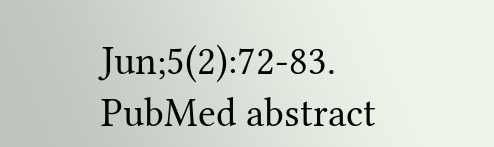Jun;5(2):72-83. PubMed abstract